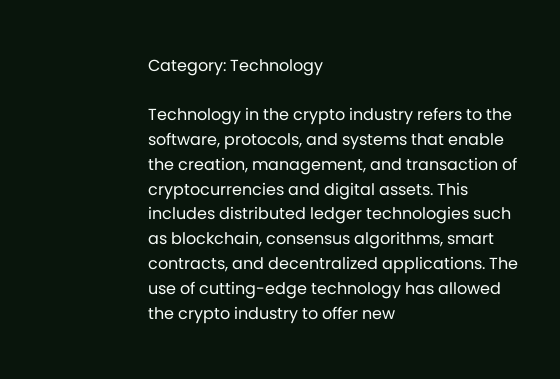Category: Technology

Technology in the crypto industry refers to the software, protocols, and systems that enable the creation, management, and transaction of cryptocurrencies and digital assets. This includes distributed ledger technologies such as blockchain, consensus algorithms, smart contracts, and decentralized applications. The use of cutting-edge technology has allowed the crypto industry to offer new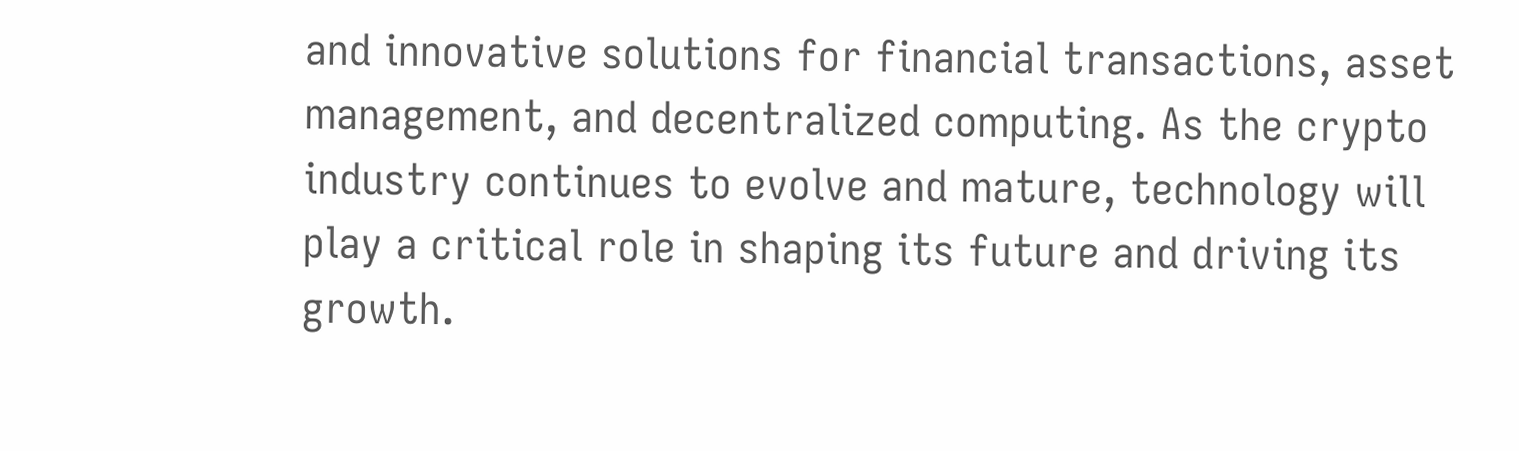and innovative solutions for financial transactions, asset management, and decentralized computing. As the crypto industry continues to evolve and mature, technology will play a critical role in shaping its future and driving its growth.